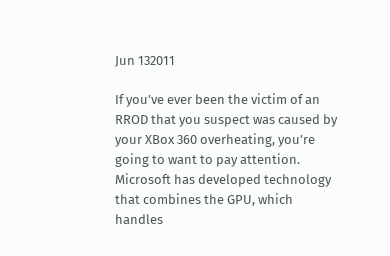Jun 132011

If you’ve ever been the victim of an RROD that you suspect was caused by your XBox 360 overheating, you’re going to want to pay attention. Microsoft has developed technology that combines the GPU, which handles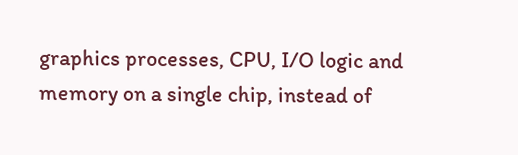graphics processes, CPU, I/O logic and memory on a single chip, instead of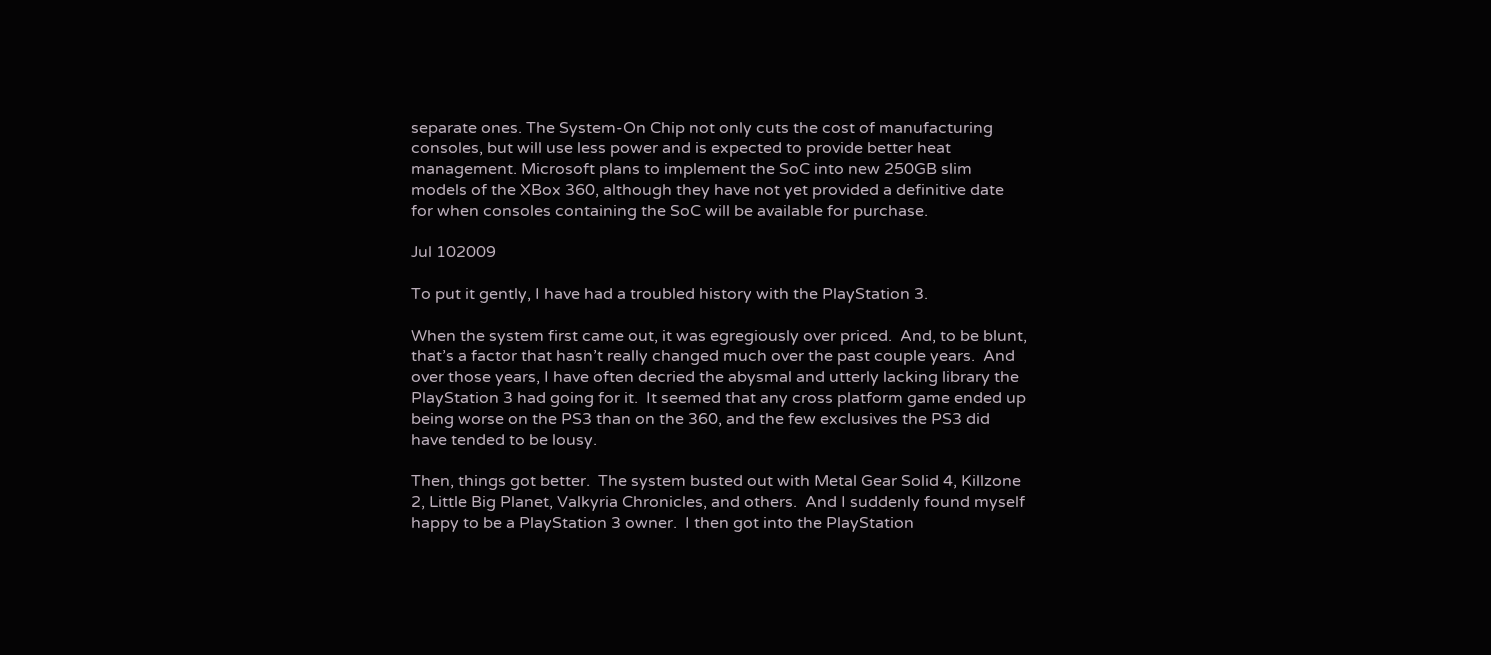separate ones. The System-On Chip not only cuts the cost of manufacturing consoles, but will use less power and is expected to provide better heat management. Microsoft plans to implement the SoC into new 250GB slim models of the XBox 360, although they have not yet provided a definitive date for when consoles containing the SoC will be available for purchase.

Jul 102009

To put it gently, I have had a troubled history with the PlayStation 3.

When the system first came out, it was egregiously over priced.  And, to be blunt, that’s a factor that hasn’t really changed much over the past couple years.  And over those years, I have often decried the abysmal and utterly lacking library the PlayStation 3 had going for it.  It seemed that any cross platform game ended up being worse on the PS3 than on the 360, and the few exclusives the PS3 did have tended to be lousy.

Then, things got better.  The system busted out with Metal Gear Solid 4, Killzone 2, Little Big Planet, Valkyria Chronicles, and others.  And I suddenly found myself happy to be a PlayStation 3 owner.  I then got into the PlayStation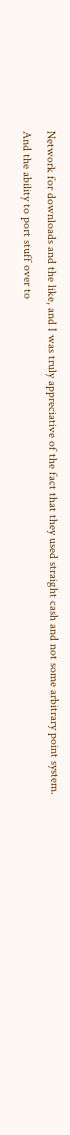Network for downloads and the like, and I was truly appreciative of the fact that they used straight cash and not some arbitrary point system.  And the ability to port stuff over to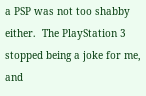a PSP was not too shabby either.  The PlayStation 3 stopped being a joke for me, and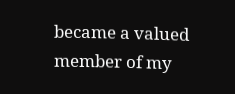became a valued member of my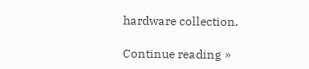hardware collection.

Continue reading »